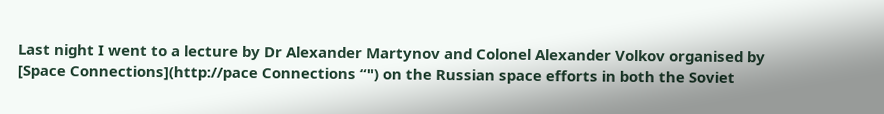Last night I went to a lecture by Dr Alexander Martynov and Colonel Alexander Volkov organised by [Space Connections](http://pace Connections “") on the Russian space efforts in both the Soviet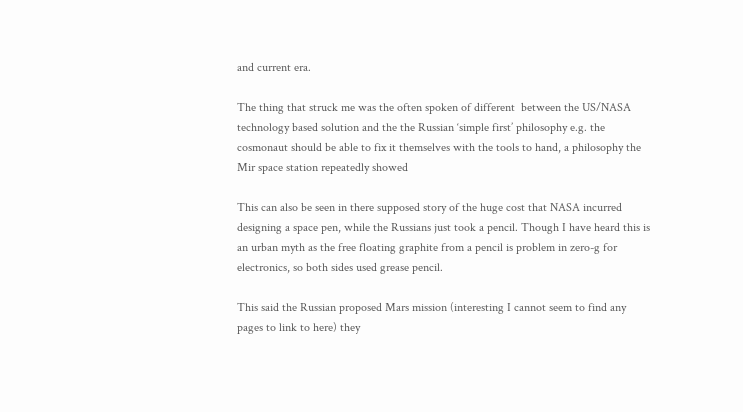and current era.

The thing that struck me was the often spoken of different  between the US/NASA technology based solution and the the Russian ‘simple first’ philosophy e.g. the cosmonaut should be able to fix it themselves with the tools to hand, a philosophy the Mir space station repeatedly showed

This can also be seen in there supposed story of the huge cost that NASA incurred designing a space pen, while the Russians just took a pencil. Though I have heard this is an urban myth as the free floating graphite from a pencil is problem in zero-g for electronics, so both sides used grease pencil.

This said the Russian proposed Mars mission (interesting I cannot seem to find any pages to link to here) they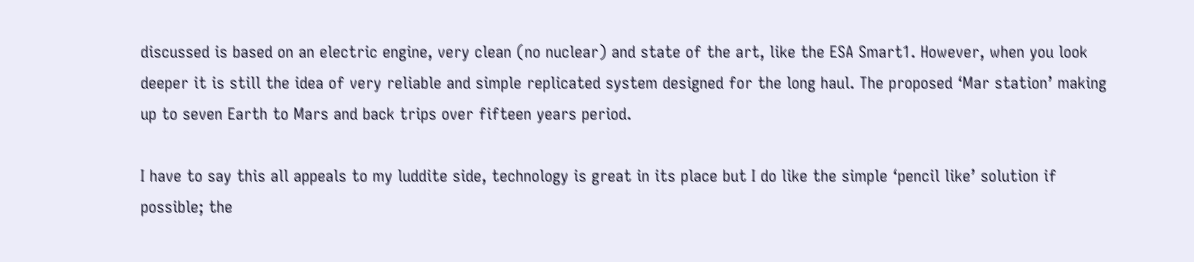discussed is based on an electric engine, very clean (no nuclear) and state of the art, like the ESA Smart1. However, when you look deeper it is still the idea of very reliable and simple replicated system designed for the long haul. The proposed ‘Mar station’ making up to seven Earth to Mars and back trips over fifteen years period.

I have to say this all appeals to my luddite side, technology is great in its place but I do like the simple ‘pencil like’ solution if possible; the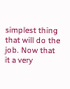simplest thing that will do the job. Now that it a very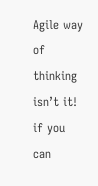Agile way of thinking isn’t it! if you can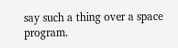say such a thing over a space program.